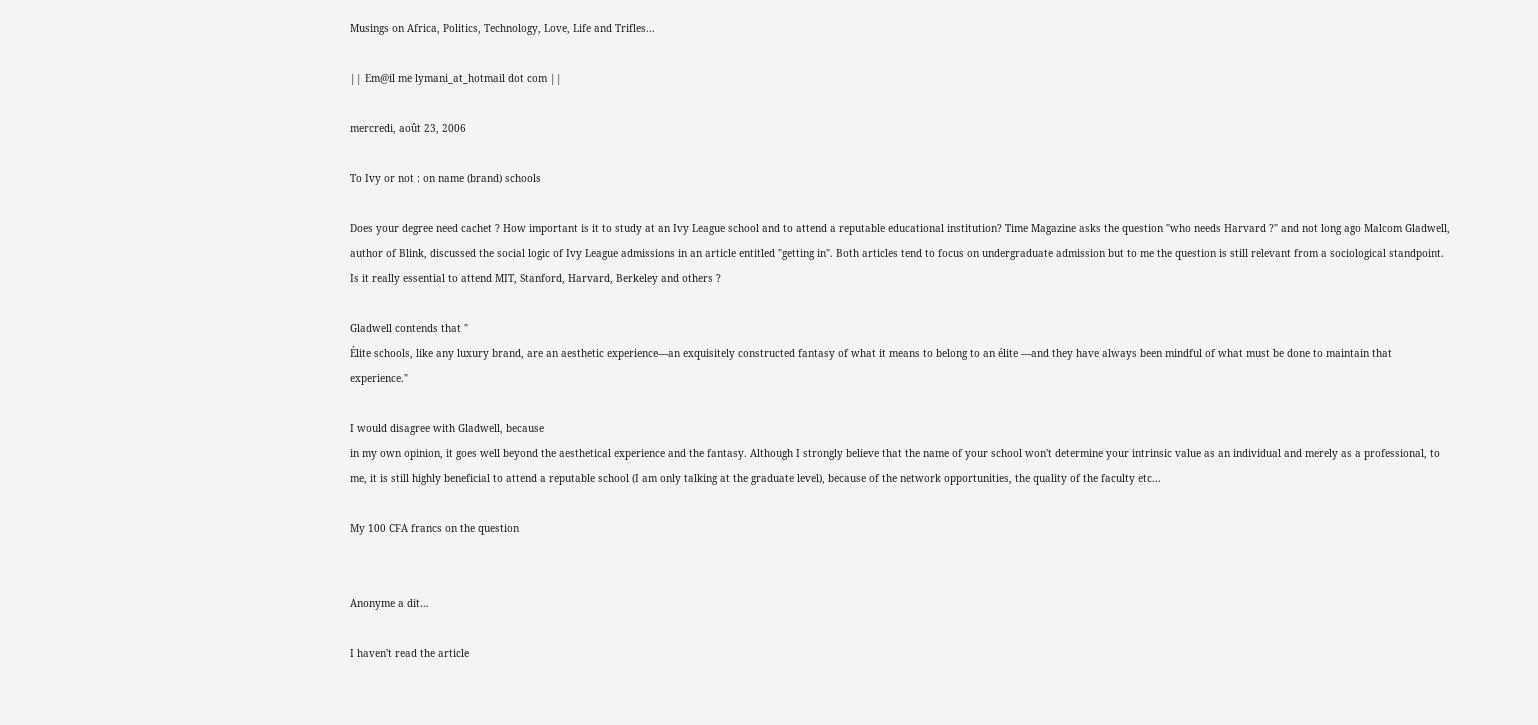Musings on Africa, Politics, Technology, Love, Life and Trifles...

|| Em@il me lymani_at_hotmail dot com ||

mercredi, août 23, 2006

To Ivy or not : on name (brand) schools

Does your degree need cachet ? How important is it to study at an Ivy League school and to attend a reputable educational institution? Time Magazine asks the question "who needs Harvard ?" and not long ago Malcom Gladwell, author of Blink, discussed the social logic of Ivy League admissions in an article entitled "getting in". Both articles tend to focus on undergraduate admission but to me the question is still relevant from a sociological standpoint. Is it really essential to attend MIT, Stanford, Harvard, Berkeley and others ?

Gladwell contends that "
Élite schools, like any luxury brand, are an aesthetic experience—an exquisitely constructed fantasy of what it means to belong to an élite —and they have always been mindful of what must be done to maintain that experience."

I would disagree with Gladwell, because
in my own opinion, it goes well beyond the aesthetical experience and the fantasy. Although I strongly believe that the name of your school won't determine your intrinsic value as an individual and merely as a professional, to me, it is still highly beneficial to attend a reputable school (I am only talking at the graduate level), because of the network opportunities, the quality of the faculty etc...

My 100 CFA francs on the question


Anonyme a dit…

I haven't read the article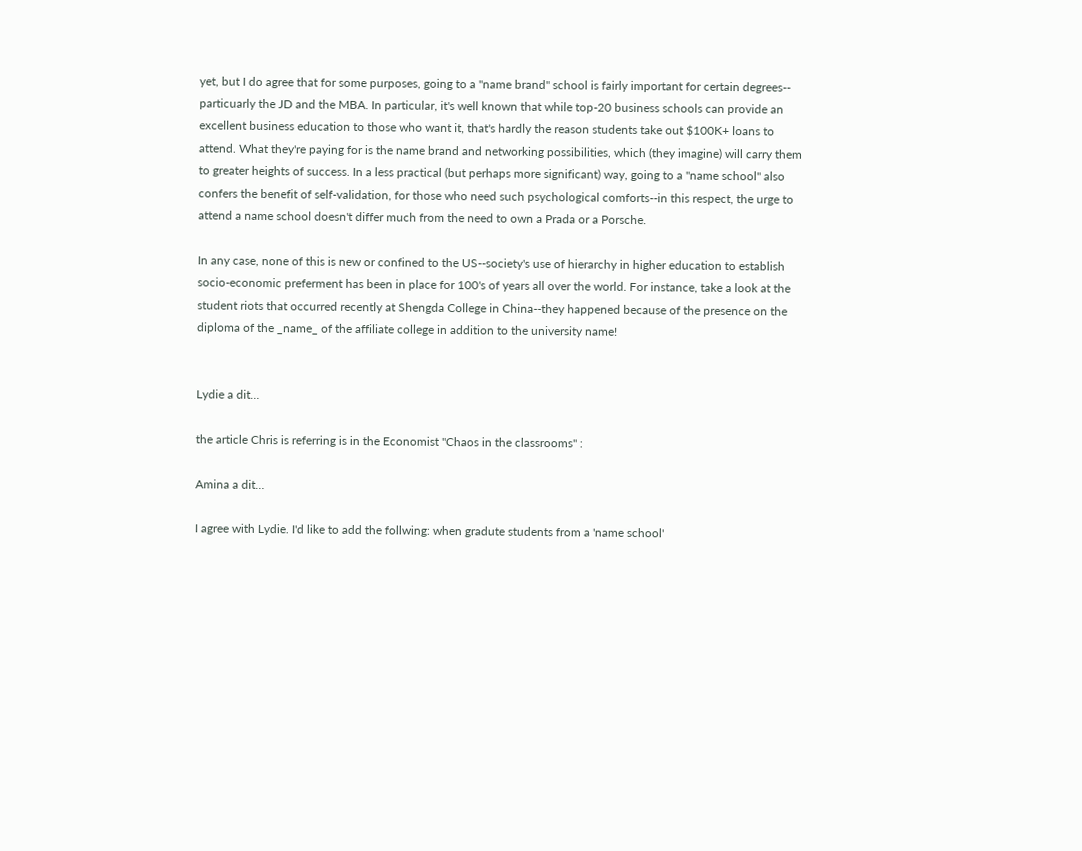yet, but I do agree that for some purposes, going to a "name brand" school is fairly important for certain degrees-- particuarly the JD and the MBA. In particular, it's well known that while top-20 business schools can provide an excellent business education to those who want it, that's hardly the reason students take out $100K+ loans to attend. What they're paying for is the name brand and networking possibilities, which (they imagine) will carry them to greater heights of success. In a less practical (but perhaps more significant) way, going to a "name school" also confers the benefit of self-validation, for those who need such psychological comforts--in this respect, the urge to attend a name school doesn't differ much from the need to own a Prada or a Porsche.

In any case, none of this is new or confined to the US--society's use of hierarchy in higher education to establish socio-economic preferment has been in place for 100's of years all over the world. For instance, take a look at the student riots that occurred recently at Shengda College in China--they happened because of the presence on the diploma of the _name_ of the affiliate college in addition to the university name!


Lydie a dit…

the article Chris is referring is in the Economist "Chaos in the classrooms" :

Amina a dit…

I agree with Lydie. I'd like to add the follwing: when gradute students from a 'name school'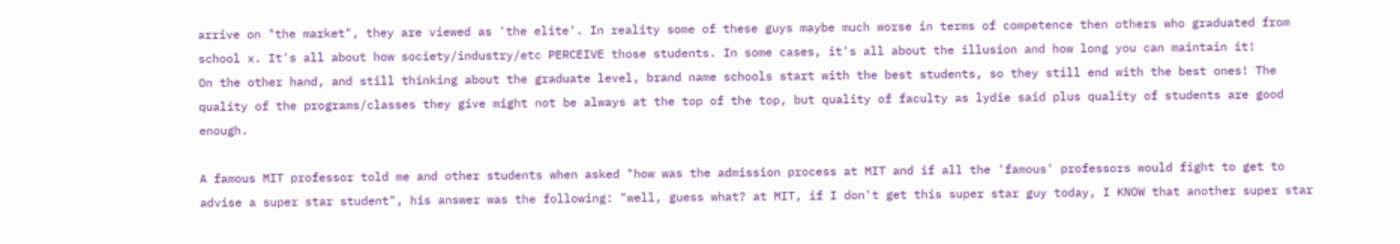arrive on "the market", they are viewed as 'the elite'. In reality some of these guys maybe much worse in terms of competence then others who graduated from school x. It's all about how society/industry/etc PERCEIVE those students. In some cases, it's all about the illusion and how long you can maintain it!
On the other hand, and still thinking about the graduate level, brand name schools start with the best students, so they still end with the best ones! The quality of the programs/classes they give might not be always at the top of the top, but quality of faculty as lydie said plus quality of students are good enough.

A famous MIT professor told me and other students when asked "how was the admission process at MIT and if all the 'famous' professors would fight to get to advise a super star student", his answer was the following: "well, guess what? at MIT, if I don't get this super star guy today, I KNOW that another super star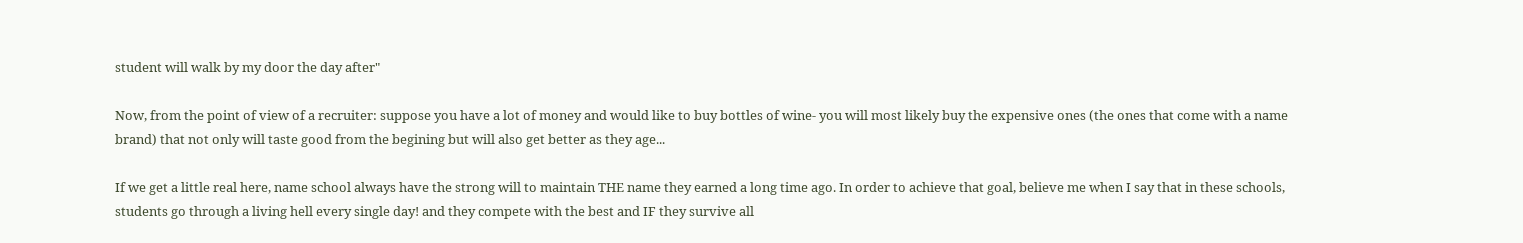student will walk by my door the day after"

Now, from the point of view of a recruiter: suppose you have a lot of money and would like to buy bottles of wine- you will most likely buy the expensive ones (the ones that come with a name brand) that not only will taste good from the begining but will also get better as they age...

If we get a little real here, name school always have the strong will to maintain THE name they earned a long time ago. In order to achieve that goal, believe me when I say that in these schools, students go through a living hell every single day! and they compete with the best and IF they survive all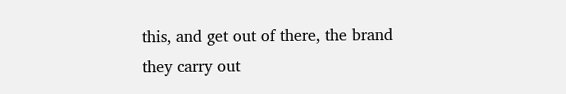this, and get out of there, the brand they carry out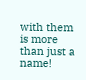with them is more than just a name!